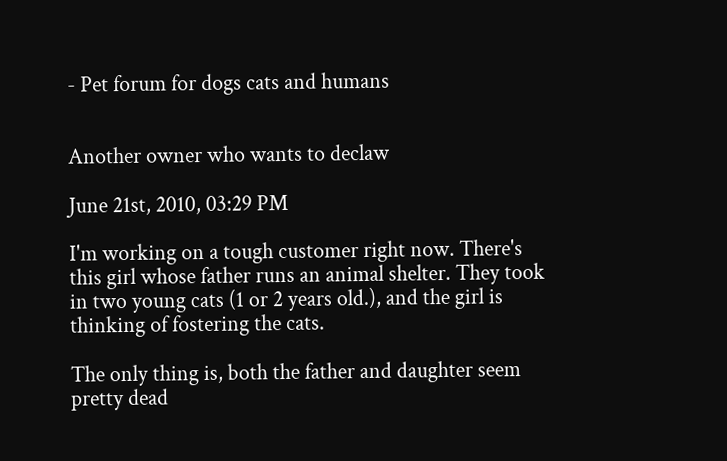- Pet forum for dogs cats and humans


Another owner who wants to declaw

June 21st, 2010, 03:29 PM

I'm working on a tough customer right now. There's this girl whose father runs an animal shelter. They took in two young cats (1 or 2 years old.), and the girl is thinking of fostering the cats.

The only thing is, both the father and daughter seem pretty dead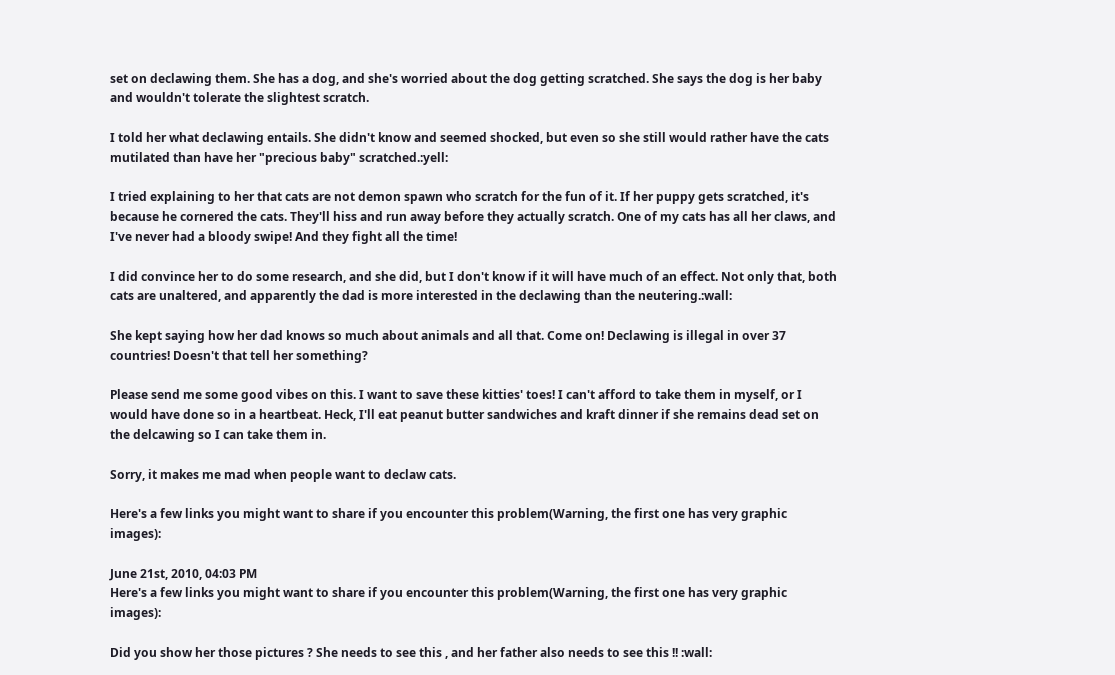set on declawing them. She has a dog, and she's worried about the dog getting scratched. She says the dog is her baby and wouldn't tolerate the slightest scratch.

I told her what declawing entails. She didn't know and seemed shocked, but even so she still would rather have the cats mutilated than have her "precious baby" scratched.:yell:

I tried explaining to her that cats are not demon spawn who scratch for the fun of it. If her puppy gets scratched, it's because he cornered the cats. They'll hiss and run away before they actually scratch. One of my cats has all her claws, and I've never had a bloody swipe! And they fight all the time!

I did convince her to do some research, and she did, but I don't know if it will have much of an effect. Not only that, both cats are unaltered, and apparently the dad is more interested in the declawing than the neutering.:wall:

She kept saying how her dad knows so much about animals and all that. Come on! Declawing is illegal in over 37 countries! Doesn't that tell her something?

Please send me some good vibes on this. I want to save these kitties' toes! I can't afford to take them in myself, or I would have done so in a heartbeat. Heck, I'll eat peanut butter sandwiches and kraft dinner if she remains dead set on the delcawing so I can take them in.

Sorry, it makes me mad when people want to declaw cats.

Here's a few links you might want to share if you encounter this problem(Warning, the first one has very graphic images):

June 21st, 2010, 04:03 PM
Here's a few links you might want to share if you encounter this problem(Warning, the first one has very graphic images):

Did you show her those pictures ? She needs to see this , and her father also needs to see this !! :wall: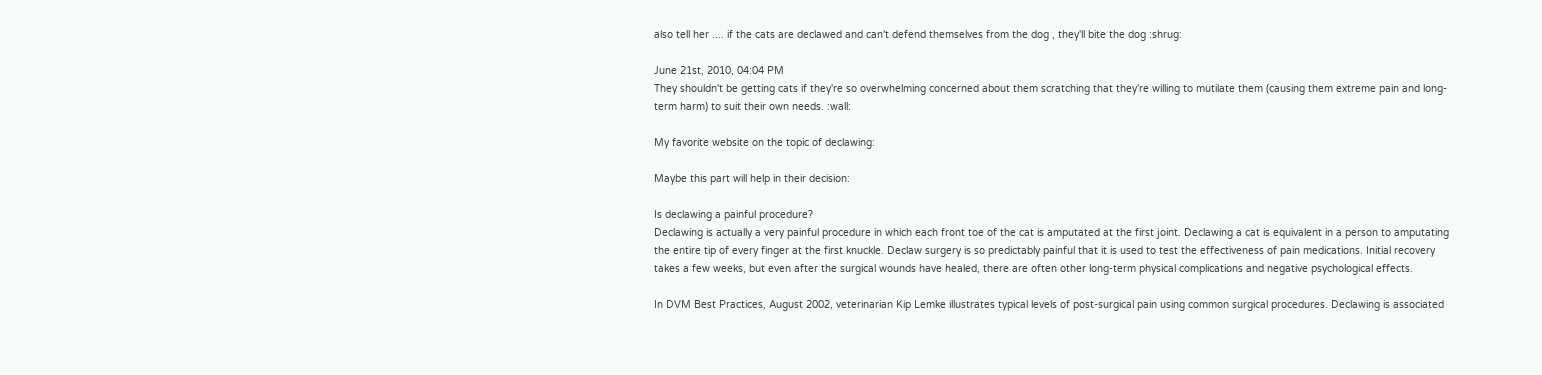also tell her .... if the cats are declawed and can't defend themselves from the dog , they'll bite the dog :shrug:

June 21st, 2010, 04:04 PM
They shouldn't be getting cats if they're so overwhelming concerned about them scratching that they're willing to mutilate them (causing them extreme pain and long-term harm) to suit their own needs. :wall:

My favorite website on the topic of declawing:

Maybe this part will help in their decision:

Is declawing a painful procedure?
Declawing is actually a very painful procedure in which each front toe of the cat is amputated at the first joint. Declawing a cat is equivalent in a person to amputating the entire tip of every finger at the first knuckle. Declaw surgery is so predictably painful that it is used to test the effectiveness of pain medications. Initial recovery takes a few weeks, but even after the surgical wounds have healed, there are often other long-term physical complications and negative psychological effects.

In DVM Best Practices, August 2002, veterinarian Kip Lemke illustrates typical levels of post-surgical pain using common surgical procedures. Declawing is associated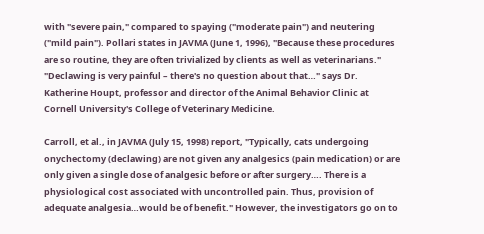with "severe pain," compared to spaying ("moderate pain") and neutering ("mild pain"). Pollari states in JAVMA (June 1, 1996), "Because these procedures are so routine, they are often trivialized by clients as well as veterinarians." "Declawing is very painful – there's no question about that…" says Dr. Katherine Houpt, professor and director of the Animal Behavior Clinic at Cornell University's College of Veterinary Medicine.

Carroll, et al., in JAVMA (July 15, 1998) report, "Typically, cats undergoing onychectomy (declawing) are not given any analgesics (pain medication) or are only given a single dose of analgesic before or after surgery…. There is a physiological cost associated with uncontrolled pain. Thus, provision of adequate analgesia…would be of benefit." However, the investigators go on to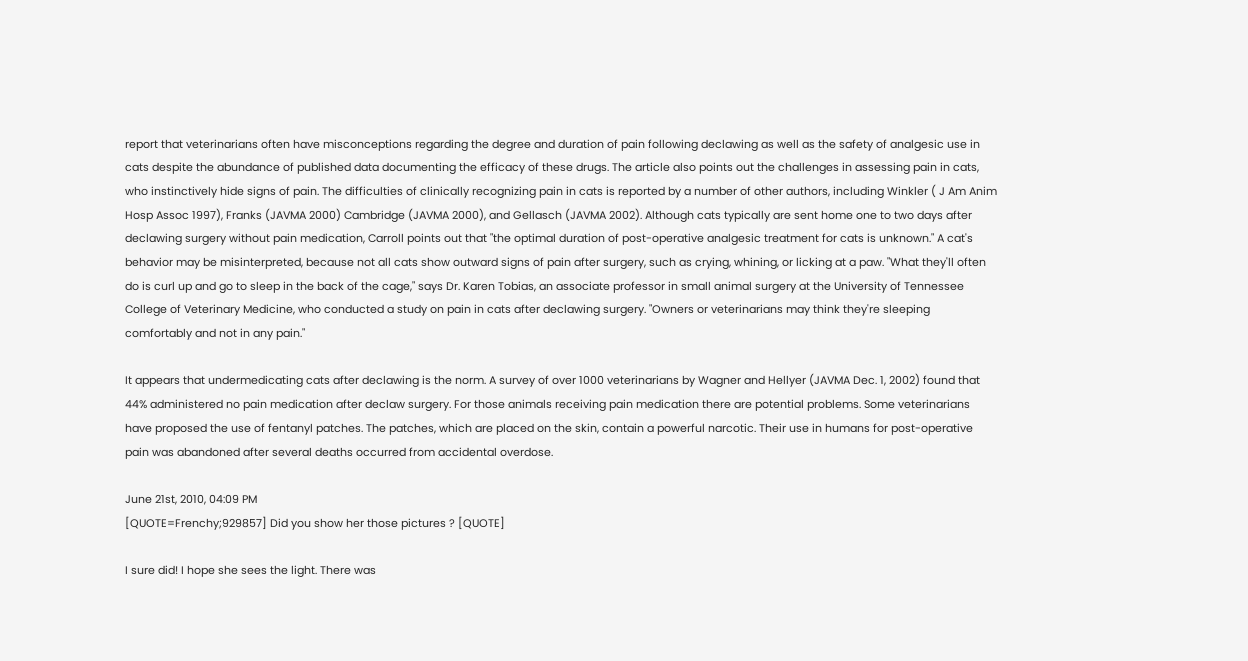report that veterinarians often have misconceptions regarding the degree and duration of pain following declawing as well as the safety of analgesic use in cats despite the abundance of published data documenting the efficacy of these drugs. The article also points out the challenges in assessing pain in cats, who instinctively hide signs of pain. The difficulties of clinically recognizing pain in cats is reported by a number of other authors, including Winkler ( J Am Anim Hosp Assoc 1997), Franks (JAVMA 2000) Cambridge (JAVMA 2000), and Gellasch (JAVMA 2002). Although cats typically are sent home one to two days after declawing surgery without pain medication, Carroll points out that "the optimal duration of post-operative analgesic treatment for cats is unknown." A cat's behavior may be misinterpreted, because not all cats show outward signs of pain after surgery, such as crying, whining, or licking at a paw. "What they'll often do is curl up and go to sleep in the back of the cage," says Dr. Karen Tobias, an associate professor in small animal surgery at the University of Tennessee College of Veterinary Medicine, who conducted a study on pain in cats after declawing surgery. "Owners or veterinarians may think they're sleeping comfortably and not in any pain."

It appears that undermedicating cats after declawing is the norm. A survey of over 1000 veterinarians by Wagner and Hellyer (JAVMA Dec. 1, 2002) found that 44% administered no pain medication after declaw surgery. For those animals receiving pain medication there are potential problems. Some veterinarians have proposed the use of fentanyl patches. The patches, which are placed on the skin, contain a powerful narcotic. Their use in humans for post-operative pain was abandoned after several deaths occurred from accidental overdose.

June 21st, 2010, 04:09 PM
[QUOTE=Frenchy;929857] Did you show her those pictures ? [QUOTE]

I sure did! I hope she sees the light. There was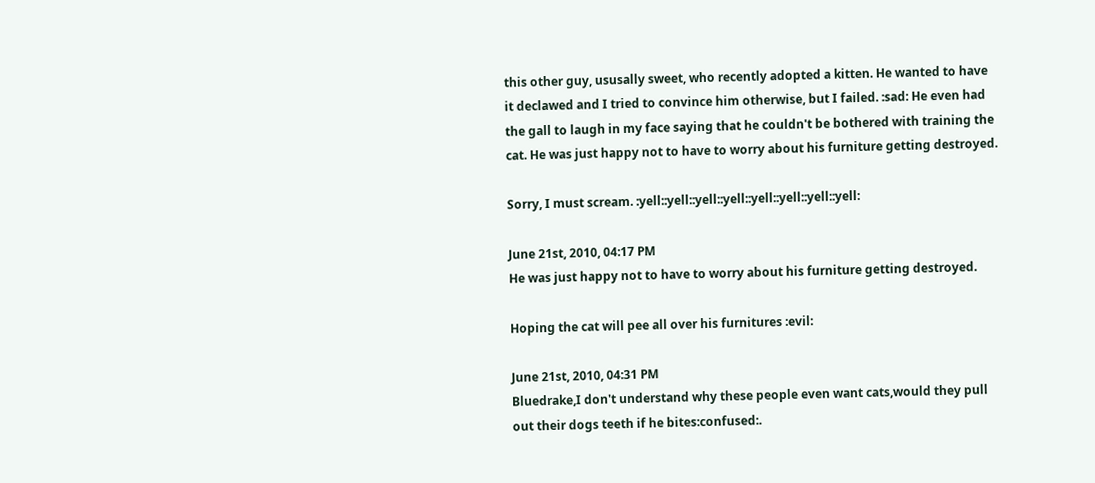this other guy, ususally sweet, who recently adopted a kitten. He wanted to have it declawed and I tried to convince him otherwise, but I failed. :sad: He even had the gall to laugh in my face saying that he couldn't be bothered with training the cat. He was just happy not to have to worry about his furniture getting destroyed.

Sorry, I must scream. :yell::yell::yell::yell::yell::yell::yell::yell:

June 21st, 2010, 04:17 PM
He was just happy not to have to worry about his furniture getting destroyed.

Hoping the cat will pee all over his furnitures :evil:

June 21st, 2010, 04:31 PM
Bluedrake,I don't understand why these people even want cats,would they pull out their dogs teeth if he bites:confused:.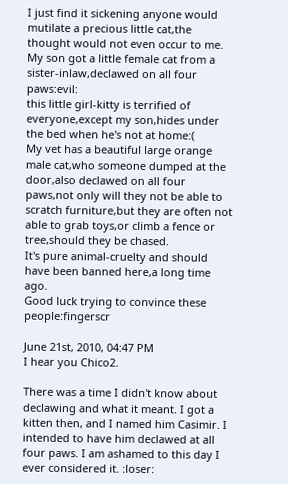I just find it sickening anyone would mutilate a precious little cat,the thought would not even occur to me.
My son got a little female cat from a sister-inlaw,declawed on all four paws:evil:
this little girl-kitty is terrified of everyone,except my son,hides under the bed when he's not at home:(
My vet has a beautiful large orange male cat,who someone dumped at the door,also declawed on all four paws,not only will they not be able to scratch furniture,but they are often not able to grab toys,or climb a fence or tree,should they be chased.
It's pure animal-cruelty and should have been banned here,a long time ago.
Good luck trying to convince these people:fingerscr

June 21st, 2010, 04:47 PM
I hear you Chico2.

There was a time I didn't know about declawing and what it meant. I got a kitten then, and I named him Casimir. I intended to have him declawed at all four paws. I am ashamed to this day I ever considered it. :loser: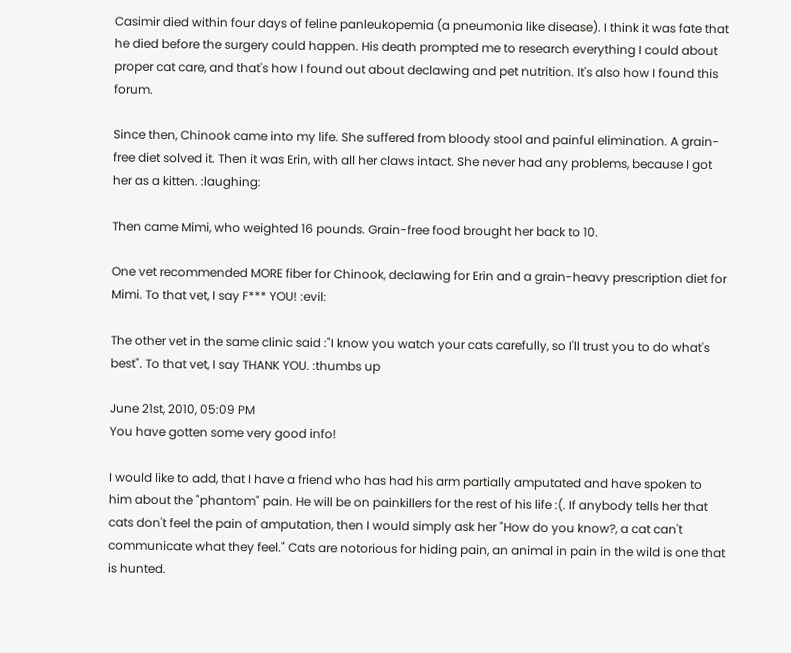Casimir died within four days of feline panleukopemia (a pneumonia like disease). I think it was fate that he died before the surgery could happen. His death prompted me to research everything I could about proper cat care, and that's how I found out about declawing and pet nutrition. It's also how I found this forum.

Since then, Chinook came into my life. She suffered from bloody stool and painful elimination. A grain-free diet solved it. Then it was Erin, with all her claws intact. She never had any problems, because I got her as a kitten. :laughing:

Then came Mimi, who weighted 16 pounds. Grain-free food brought her back to 10.

One vet recommended MORE fiber for Chinook, declawing for Erin and a grain-heavy prescription diet for Mimi. To that vet, I say F*** YOU! :evil:

The other vet in the same clinic said :"I know you watch your cats carefully, so I'll trust you to do what's best". To that vet, I say THANK YOU. :thumbs up

June 21st, 2010, 05:09 PM
You have gotten some very good info!

I would like to add, that I have a friend who has had his arm partially amputated and have spoken to him about the "phantom" pain. He will be on painkillers for the rest of his life :(. If anybody tells her that cats don't feel the pain of amputation, then I would simply ask her "How do you know?, a cat can't communicate what they feel." Cats are notorious for hiding pain, an animal in pain in the wild is one that is hunted.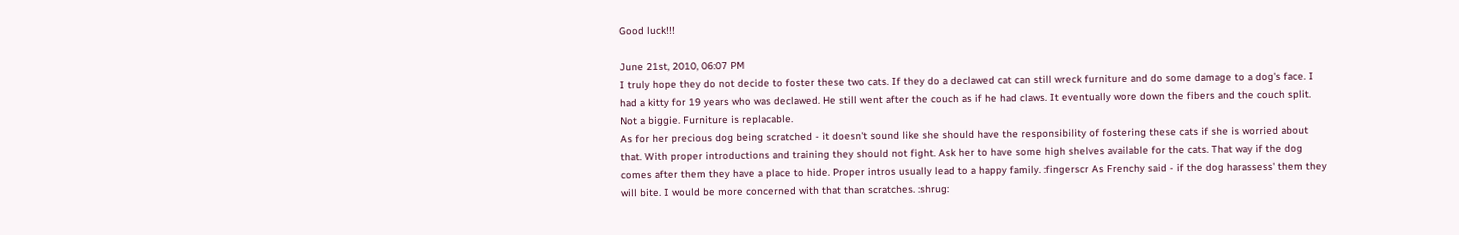Good luck!!!

June 21st, 2010, 06:07 PM
I truly hope they do not decide to foster these two cats. If they do a declawed cat can still wreck furniture and do some damage to a dog's face. I had a kitty for 19 years who was declawed. He still went after the couch as if he had claws. It eventually wore down the fibers and the couch split. Not a biggie. Furniture is replacable.
As for her precious dog being scratched - it doesn't sound like she should have the responsibility of fostering these cats if she is worried about that. With proper introductions and training they should not fight. Ask her to have some high shelves available for the cats. That way if the dog comes after them they have a place to hide. Proper intros usually lead to a happy family. :fingerscr As Frenchy said - if the dog harassess' them they will bite. I would be more concerned with that than scratches. :shrug: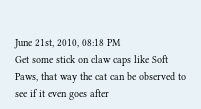June 21st, 2010, 08:18 PM
Get some stick on claw caps like Soft Paws, that way the cat can be observed to see if it even goes after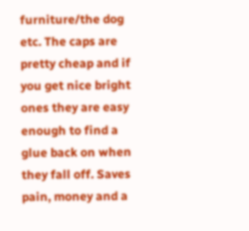furniture/the dog etc. The caps are pretty cheap and if you get nice bright ones they are easy enough to find a glue back on when they fall off. Saves pain, money and a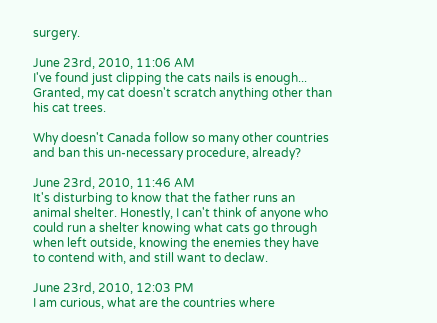surgery.

June 23rd, 2010, 11:06 AM
I've found just clipping the cats nails is enough... Granted, my cat doesn't scratch anything other than his cat trees.

Why doesn't Canada follow so many other countries and ban this un-necessary procedure, already?

June 23rd, 2010, 11:46 AM
It's disturbing to know that the father runs an animal shelter. Honestly, I can't think of anyone who could run a shelter knowing what cats go through when left outside, knowing the enemies they have to contend with, and still want to declaw.

June 23rd, 2010, 12:03 PM
I am curious, what are the countries where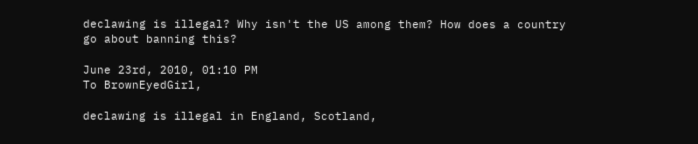declawing is illegal? Why isn't the US among them? How does a country go about banning this?

June 23rd, 2010, 01:10 PM
To BrownEyedGirl,

declawing is illegal in England, Scotland,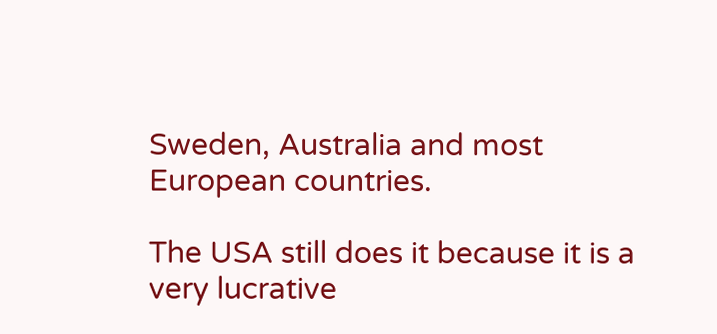Sweden, Australia and most European countries.

The USA still does it because it is a very lucrative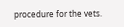procedure for the vets.